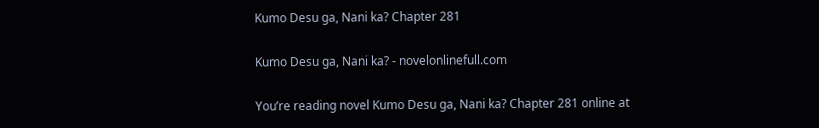Kumo Desu ga, Nani ka? Chapter 281

Kumo Desu ga, Nani ka? - novelonlinefull.com

You’re reading novel Kumo Desu ga, Nani ka? Chapter 281 online at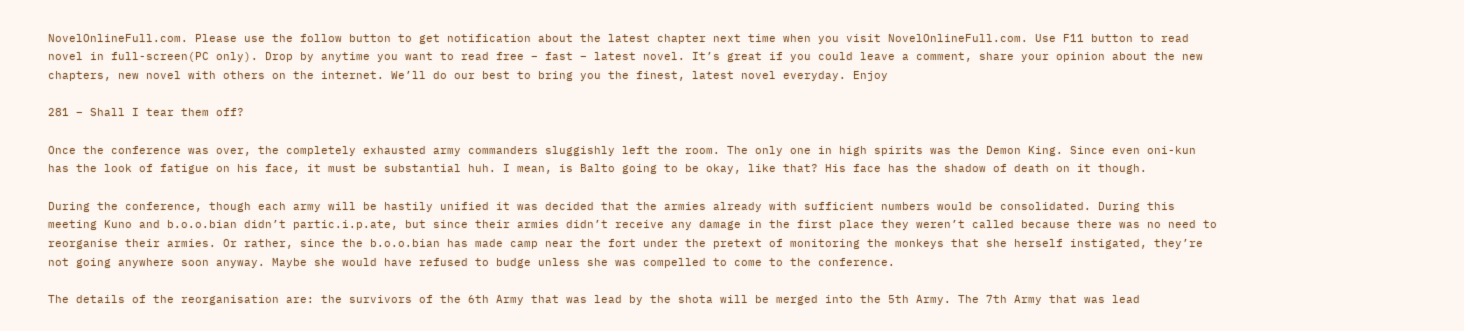NovelOnlineFull.com. Please use the follow button to get notification about the latest chapter next time when you visit NovelOnlineFull.com. Use F11 button to read novel in full-screen(PC only). Drop by anytime you want to read free – fast – latest novel. It’s great if you could leave a comment, share your opinion about the new chapters, new novel with others on the internet. We’ll do our best to bring you the finest, latest novel everyday. Enjoy

281 – Shall I tear them off?

Once the conference was over, the completely exhausted army commanders sluggishly left the room. The only one in high spirits was the Demon King. Since even oni-kun has the look of fatigue on his face, it must be substantial huh. I mean, is Balto going to be okay, like that? His face has the shadow of death on it though.

During the conference, though each army will be hastily unified it was decided that the armies already with sufficient numbers would be consolidated. During this meeting Kuno and b.o.o.bian didn’t partic.i.p.ate, but since their armies didn’t receive any damage in the first place they weren’t called because there was no need to reorganise their armies. Or rather, since the b.o.o.bian has made camp near the fort under the pretext of monitoring the monkeys that she herself instigated, they’re not going anywhere soon anyway. Maybe she would have refused to budge unless she was compelled to come to the conference.

The details of the reorganisation are: the survivors of the 6th Army that was lead by the shota will be merged into the 5th Army. The 7th Army that was lead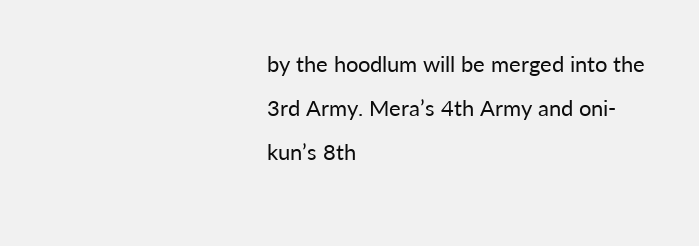by the hoodlum will be merged into the 3rd Army. Mera’s 4th Army and oni-kun’s 8th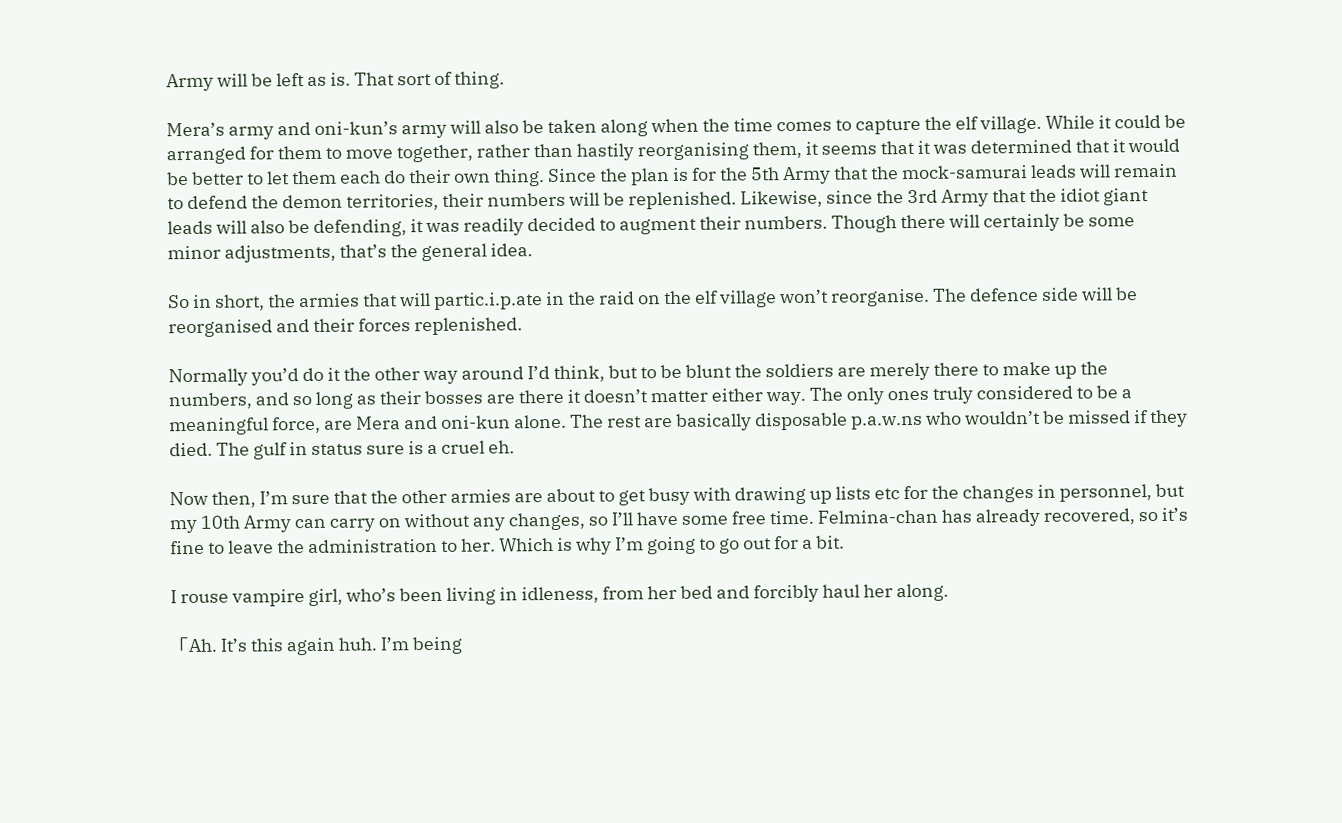Army will be left as is. That sort of thing.

Mera’s army and oni-kun’s army will also be taken along when the time comes to capture the elf village. While it could be arranged for them to move together, rather than hastily reorganising them, it seems that it was determined that it would be better to let them each do their own thing. Since the plan is for the 5th Army that the mock-samurai leads will remain to defend the demon territories, their numbers will be replenished. Likewise, since the 3rd Army that the idiot giant leads will also be defending, it was readily decided to augment their numbers. Though there will certainly be some minor adjustments, that’s the general idea.

So in short, the armies that will partic.i.p.ate in the raid on the elf village won’t reorganise. The defence side will be reorganised and their forces replenished.

Normally you’d do it the other way around I’d think, but to be blunt the soldiers are merely there to make up the numbers, and so long as their bosses are there it doesn’t matter either way. The only ones truly considered to be a meaningful force, are Mera and oni-kun alone. The rest are basically disposable p.a.w.ns who wouldn’t be missed if they died. The gulf in status sure is a cruel eh.

Now then, I’m sure that the other armies are about to get busy with drawing up lists etc for the changes in personnel, but my 10th Army can carry on without any changes, so I’ll have some free time. Felmina-chan has already recovered, so it’s fine to leave the administration to her. Which is why I’m going to go out for a bit.

I rouse vampire girl, who’s been living in idleness, from her bed and forcibly haul her along.

「Ah. It’s this again huh. I’m being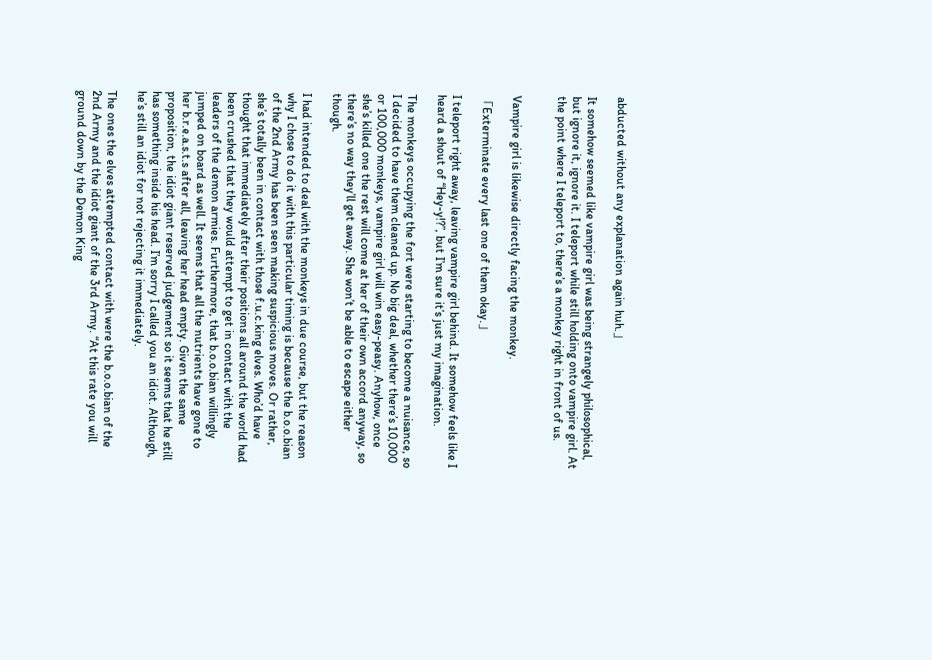abducted without any explanation again huh.」

It somehow seemed like vampire girl was being strangely philosophical, but ignore it, ignore it. I teleport while still holding onto vampire girl. At the point where I teleport to, there’s a monkey right in front of us.


Vampire girl is likewise directly facing the monkey.

「Exterminate every last one of them okay.」

I teleport right away, leaving vampire girl behind. It somehow feels like I heard a shout of “Hey-y!?”, but I’m sure it’s just my imagination.

The monkeys occupying the fort were starting to become a nuisance, so I decided to have them cleaned up. No big deal, whether there’s 10,000 or 100,000 monkeys, vampire girl will win easy-peasy. Anyhow, once she’s killed one the rest will come at her of their own accord anyway, so there’s no way they’ll get away. She won’t be able to escape either though.

I had intended to deal with the monkeys in due course, but the reason why I chose to do it with this particular timing is because the b.o.o.bian of the 2nd Army has been seen making suspicious moves. Or rather, she’s totally been in contact with those f.u.c.king elves. Who’d have thought that immediately after their positions all around the world had been crushed that they would attempt to get in contact with the leaders of the demon armies. Furthermore, that b.o.o.bian willingly jumped on board as well. It seems that all the nutrients have gone to her b.r.e.a.s.t.s after all, leaving her head empty. Given the same proposition, the idiot giant reserved judgement so it seems that he still has something inside his head. I’m sorry I called you an idiot. Although, he’s still an idiot for not rejecting it immediately.

The ones the elves attempted contact with were the b.o.o.bian of the 2nd Army and the idiot giant of the 3rd Army. “At this rate you will ground down by the Demon King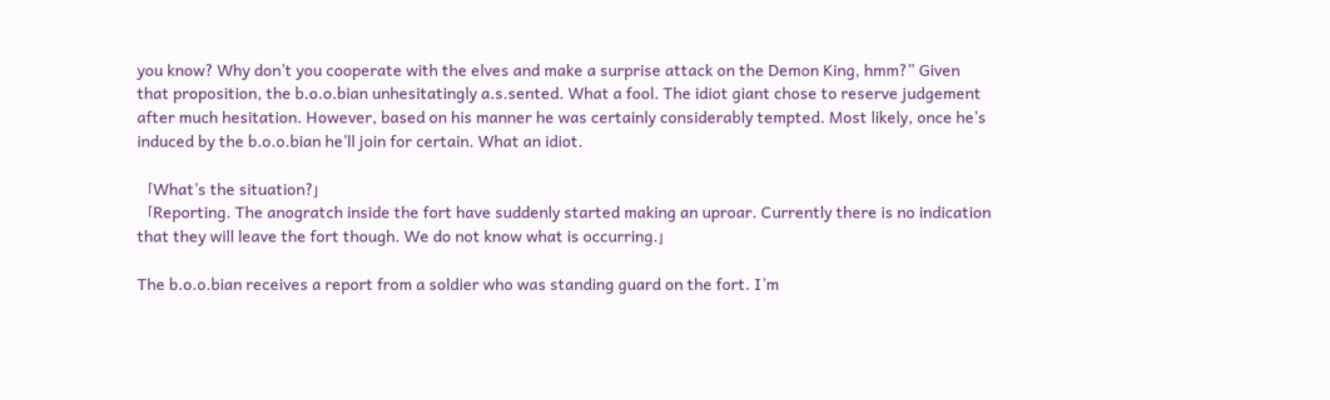you know? Why don’t you cooperate with the elves and make a surprise attack on the Demon King, hmm?” Given that proposition, the b.o.o.bian unhesitatingly a.s.sented. What a fool. The idiot giant chose to reserve judgement after much hesitation. However, based on his manner he was certainly considerably tempted. Most likely, once he’s induced by the b.o.o.bian he’ll join for certain. What an idiot.

「What’s the situation?」
「Reporting. The anogratch inside the fort have suddenly started making an uproar. Currently there is no indication that they will leave the fort though. We do not know what is occurring.」

The b.o.o.bian receives a report from a soldier who was standing guard on the fort. I’m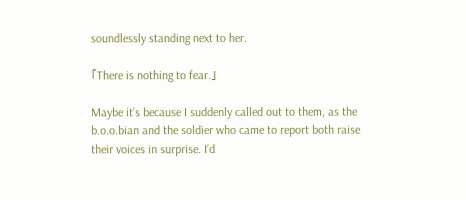soundlessly standing next to her.

「There is nothing to fear.」

Maybe it’s because I suddenly called out to them, as the b.o.o.bian and the soldier who came to report both raise their voices in surprise. I’d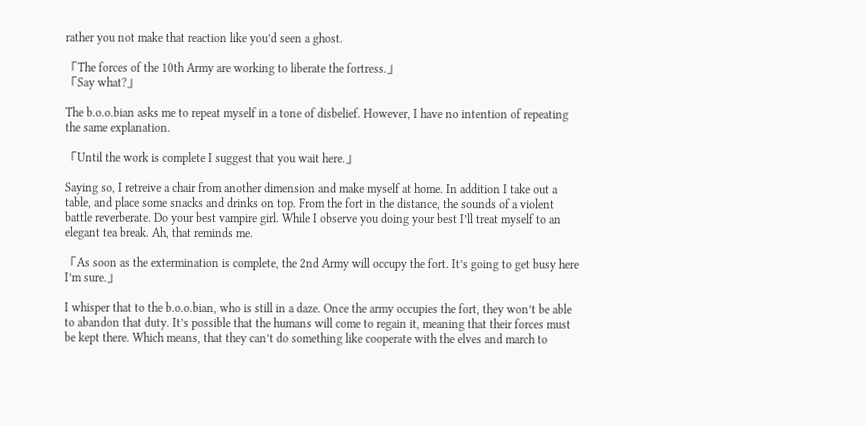rather you not make that reaction like you’d seen a ghost.

「The forces of the 10th Army are working to liberate the fortress.」
「Say what?」

The b.o.o.bian asks me to repeat myself in a tone of disbelief. However, I have no intention of repeating the same explanation.

「Until the work is complete I suggest that you wait here.」

Saying so, I retreive a chair from another dimension and make myself at home. In addition I take out a table, and place some snacks and drinks on top. From the fort in the distance, the sounds of a violent battle reverberate. Do your best vampire girl. While I observe you doing your best I’ll treat myself to an elegant tea break. Ah, that reminds me.

「As soon as the extermination is complete, the 2nd Army will occupy the fort. It’s going to get busy here I’m sure.」

I whisper that to the b.o.o.bian, who is still in a daze. Once the army occupies the fort, they won’t be able to abandon that duty. It’s possible that the humans will come to regain it, meaning that their forces must be kept there. Which means, that they can’t do something like cooperate with the elves and march to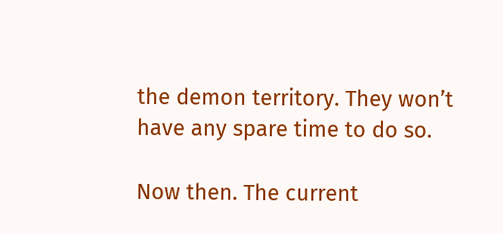the demon territory. They won’t have any spare time to do so.

Now then. The current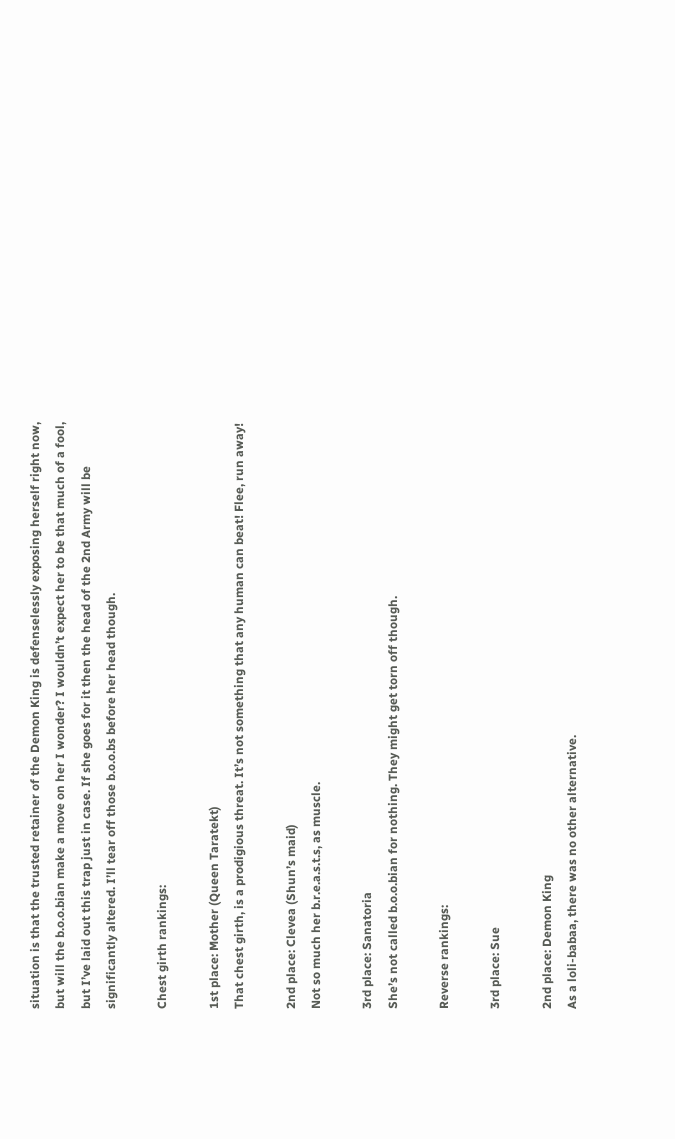situation is that the trusted retainer of the Demon King is defenselessly exposing herself right now, but will the b.o.o.bian make a move on her I wonder? I wouldn’t expect her to be that much of a fool, but I’ve laid out this trap just in case. If she goes for it then the head of the 2nd Army will be significantly altered. I’ll tear off those b.o.o.bs before her head though.

Chest girth rankings:

1st place: Mother (Queen Taratekt)
That chest girth, is a prodigious threat. It’s not something that any human can beat! Flee, run away!

2nd place: Clevea (Shun’s maid)
Not so much her b.r.e.a.s.t.s, as muscle.

3rd place: Sanatoria
She’s not called b.o.o.bian for nothing. They might get torn off though.

Reverse rankings:

3rd place: Sue

2nd place: Demon King
As a loli-babaa, there was no other alternative.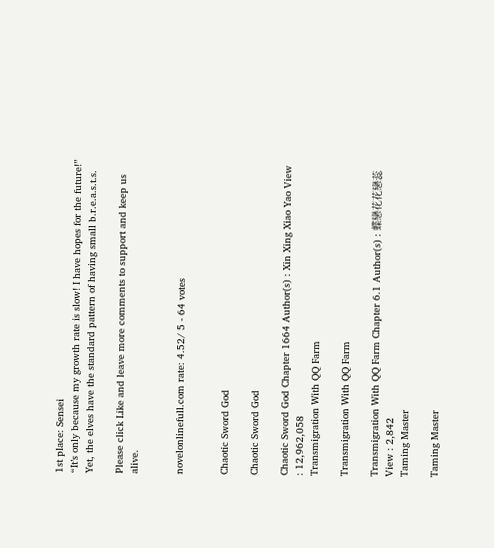1st place: Sensei
“It’s only because my growth rate is slow! I have hopes for the future!”
Yet, the elves have the standard pattern of having small b.r.e.a.s.t.s.

Please click Like and leave more comments to support and keep us alive.


novelonlinefull.com rate: 4.52/ 5 - 64 votes


Chaotic Sword God

Chaotic Sword God

Chaotic Sword God Chapter 1664 Author(s) : Xin Xing Xiao Yao View : 12,962,058
Transmigration With QQ Farm

Transmigration With QQ Farm

Transmigration With QQ Farm Chapter 6.1 Author(s) : 蝶戀花花戀蕊 View : 2,842
Taming Master

Taming Master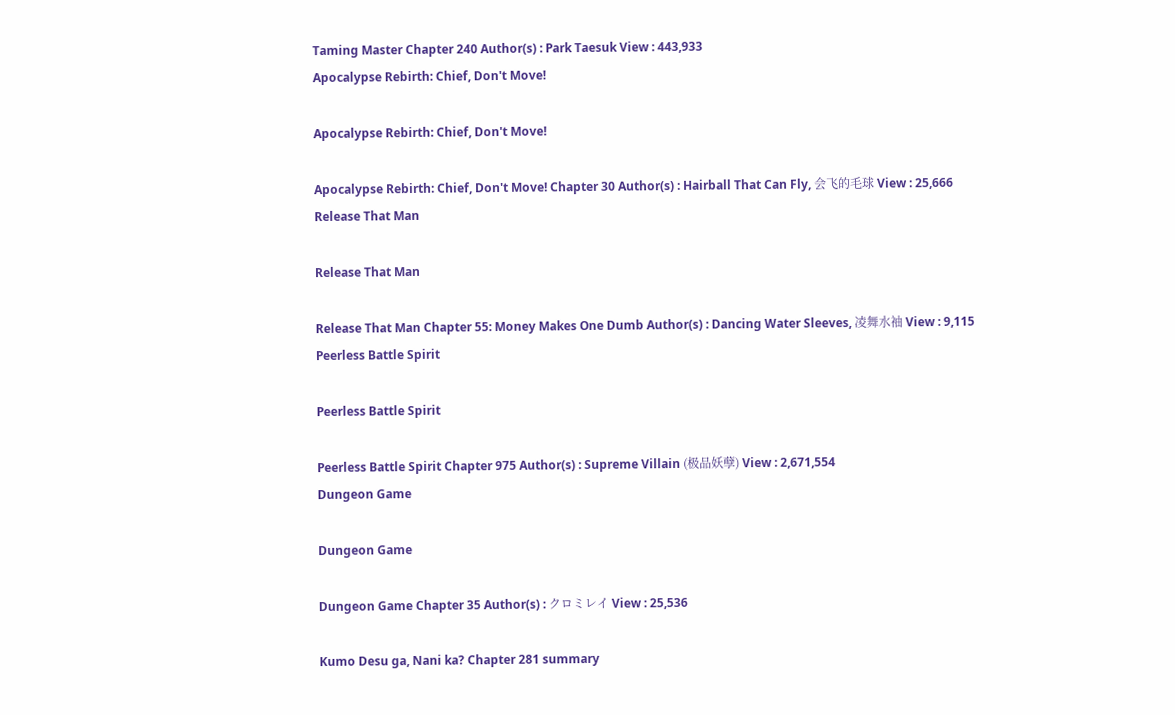Taming Master Chapter 240 Author(s) : Park Taesuk View : 443,933
Apocalypse Rebirth: Chief, Don't Move!

Apocalypse Rebirth: Chief, Don't Move!

Apocalypse Rebirth: Chief, Don't Move! Chapter 30 Author(s) : Hairball That Can Fly, 会飞的毛球 View : 25,666
Release That Man

Release That Man

Release That Man Chapter 55: Money Makes One Dumb Author(s) : Dancing Water Sleeves, 凌舞水袖 View : 9,115
Peerless Battle Spirit

Peerless Battle Spirit

Peerless Battle Spirit Chapter 975 Author(s) : Supreme Villain (极品妖孽) View : 2,671,554
Dungeon Game

Dungeon Game

Dungeon Game Chapter 35 Author(s) : クロミレイ View : 25,536

Kumo Desu ga, Nani ka? Chapter 281 summary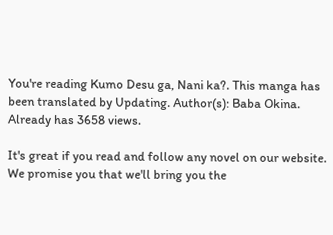You're reading Kumo Desu ga, Nani ka?. This manga has been translated by Updating. Author(s): Baba Okina. Already has 3658 views.

It's great if you read and follow any novel on our website. We promise you that we'll bring you the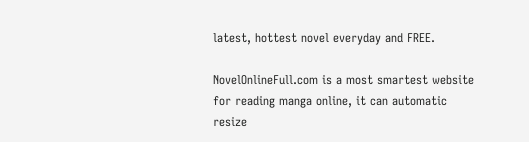latest, hottest novel everyday and FREE.

NovelOnlineFull.com is a most smartest website for reading manga online, it can automatic resize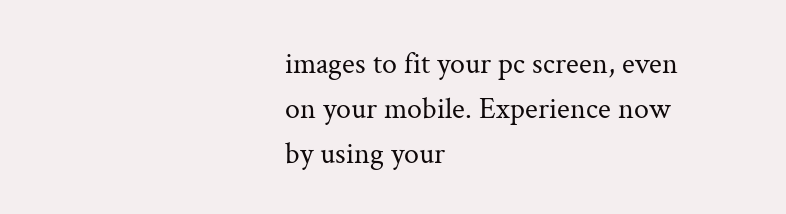images to fit your pc screen, even on your mobile. Experience now by using your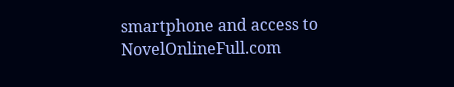smartphone and access to NovelOnlineFull.com